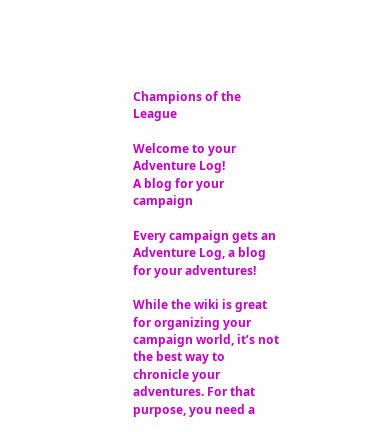Champions of the League

Welcome to your Adventure Log!
A blog for your campaign

Every campaign gets an Adventure Log, a blog for your adventures!

While the wiki is great for organizing your campaign world, it’s not the best way to chronicle your adventures. For that purpose, you need a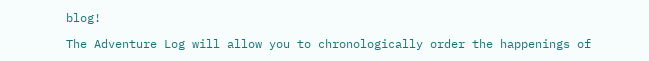blog!

The Adventure Log will allow you to chronologically order the happenings of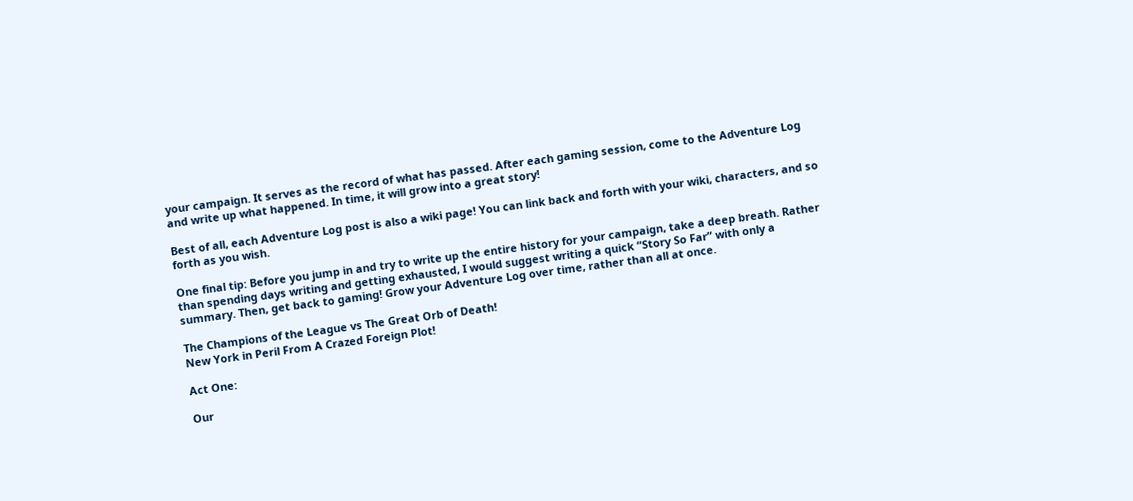your campaign. It serves as the record of what has passed. After each gaming session, come to the Adventure Log and write up what happened. In time, it will grow into a great story!

Best of all, each Adventure Log post is also a wiki page! You can link back and forth with your wiki, characters, and so forth as you wish.

One final tip: Before you jump in and try to write up the entire history for your campaign, take a deep breath. Rather than spending days writing and getting exhausted, I would suggest writing a quick “Story So Far” with only a summary. Then, get back to gaming! Grow your Adventure Log over time, rather than all at once.

The Champions of the League vs The Great Orb of Death!
New York in Peril From A Crazed Foreign Plot!

Act One:

Our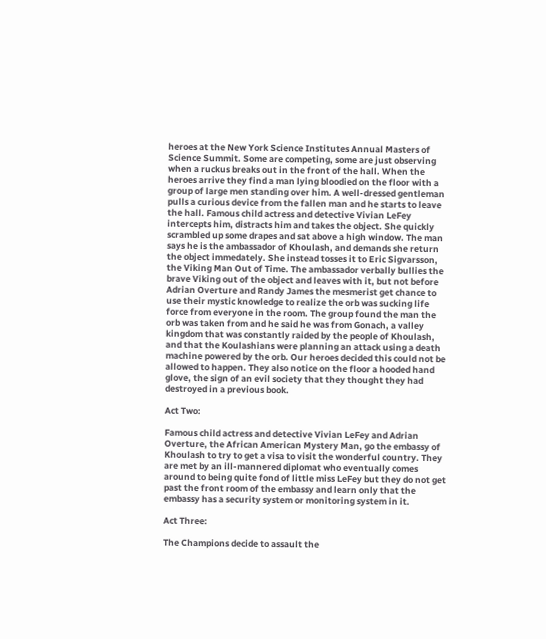heroes at the New York Science Institutes Annual Masters of Science Summit. Some are competing, some are just observing when a ruckus breaks out in the front of the hall. When the heroes arrive they find a man lying bloodied on the floor with a group of large men standing over him. A well-dressed gentleman pulls a curious device from the fallen man and he starts to leave the hall. Famous child actress and detective Vivian LeFey intercepts him, distracts him and takes the object. She quickly scrambled up some drapes and sat above a high window. The man says he is the ambassador of Khoulash, and demands she return the object immedately. She instead tosses it to Eric Sigvarsson, the Viking Man Out of Time. The ambassador verbally bullies the brave Viking out of the object and leaves with it, but not before Adrian Overture and Randy James the mesmerist get chance to use their mystic knowledge to realize the orb was sucking life force from everyone in the room. The group found the man the orb was taken from and he said he was from Gonach, a valley kingdom that was constantly raided by the people of Khoulash, and that the Koulashians were planning an attack using a death machine powered by the orb. Our heroes decided this could not be allowed to happen. They also notice on the floor a hooded hand glove, the sign of an evil society that they thought they had destroyed in a previous book.

Act Two:

Famous child actress and detective Vivian LeFey and Adrian Overture, the African American Mystery Man, go the embassy of Khoulash to try to get a visa to visit the wonderful country. They are met by an ill-mannered diplomat who eventually comes around to being quite fond of little miss LeFey but they do not get past the front room of the embassy and learn only that the embassy has a security system or monitoring system in it.

Act Three:

The Champions decide to assault the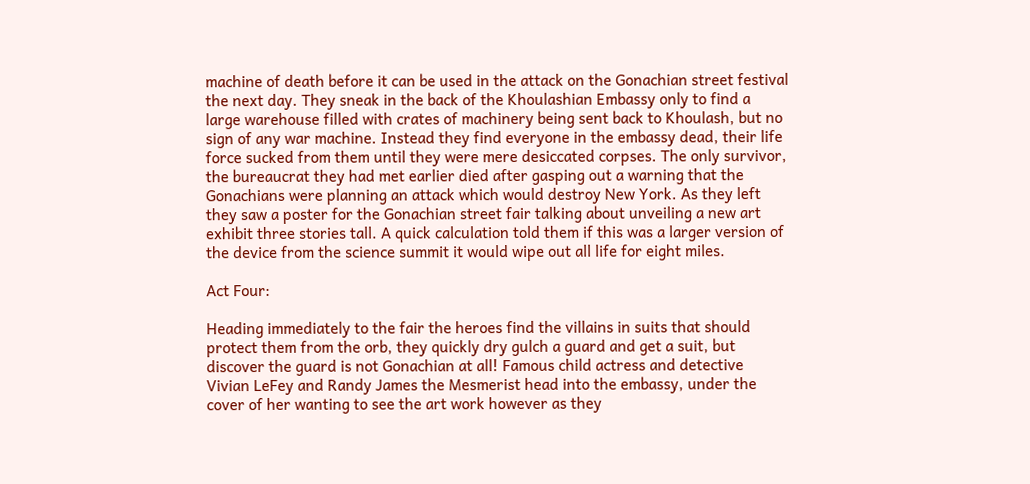machine of death before it can be used in the attack on the Gonachian street festival the next day. They sneak in the back of the Khoulashian Embassy only to find a large warehouse filled with crates of machinery being sent back to Khoulash, but no sign of any war machine. Instead they find everyone in the embassy dead, their life force sucked from them until they were mere desiccated corpses. The only survivor, the bureaucrat they had met earlier died after gasping out a warning that the Gonachians were planning an attack which would destroy New York. As they left they saw a poster for the Gonachian street fair talking about unveiling a new art exhibit three stories tall. A quick calculation told them if this was a larger version of the device from the science summit it would wipe out all life for eight miles.

Act Four:

Heading immediately to the fair the heroes find the villains in suits that should protect them from the orb, they quickly dry gulch a guard and get a suit, but discover the guard is not Gonachian at all! Famous child actress and detective Vivian LeFey and Randy James the Mesmerist head into the embassy, under the cover of her wanting to see the art work however as they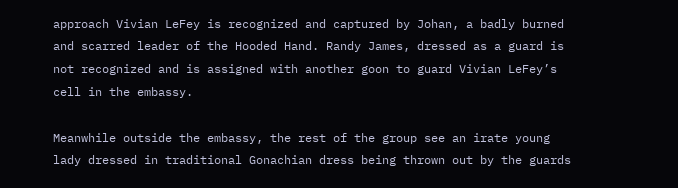approach Vivian LeFey is recognized and captured by Johan, a badly burned and scarred leader of the Hooded Hand. Randy James, dressed as a guard is not recognized and is assigned with another goon to guard Vivian LeFey’s cell in the embassy.

Meanwhile outside the embassy, the rest of the group see an irate young lady dressed in traditional Gonachian dress being thrown out by the guards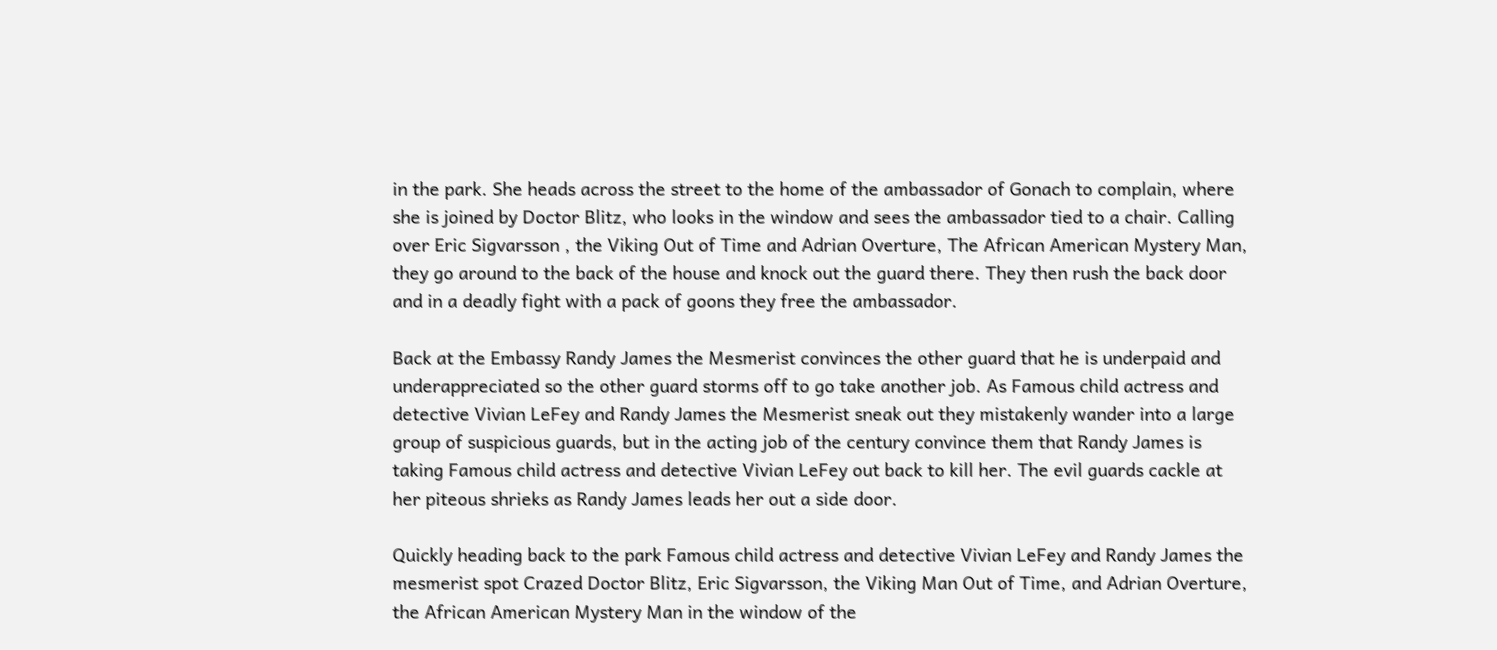in the park. She heads across the street to the home of the ambassador of Gonach to complain, where she is joined by Doctor Blitz, who looks in the window and sees the ambassador tied to a chair. Calling over Eric Sigvarsson , the Viking Out of Time and Adrian Overture, The African American Mystery Man, they go around to the back of the house and knock out the guard there. They then rush the back door and in a deadly fight with a pack of goons they free the ambassador.

Back at the Embassy Randy James the Mesmerist convinces the other guard that he is underpaid and underappreciated so the other guard storms off to go take another job. As Famous child actress and detective Vivian LeFey and Randy James the Mesmerist sneak out they mistakenly wander into a large group of suspicious guards, but in the acting job of the century convince them that Randy James is taking Famous child actress and detective Vivian LeFey out back to kill her. The evil guards cackle at her piteous shrieks as Randy James leads her out a side door.

Quickly heading back to the park Famous child actress and detective Vivian LeFey and Randy James the mesmerist spot Crazed Doctor Blitz, Eric Sigvarsson, the Viking Man Out of Time, and Adrian Overture, the African American Mystery Man in the window of the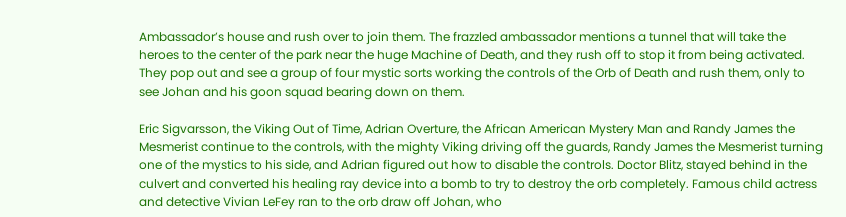Ambassador’s house and rush over to join them. The frazzled ambassador mentions a tunnel that will take the heroes to the center of the park near the huge Machine of Death, and they rush off to stop it from being activated. They pop out and see a group of four mystic sorts working the controls of the Orb of Death and rush them, only to see Johan and his goon squad bearing down on them.

Eric Sigvarsson, the Viking Out of Time, Adrian Overture, the African American Mystery Man and Randy James the Mesmerist continue to the controls, with the mighty Viking driving off the guards, Randy James the Mesmerist turning one of the mystics to his side, and Adrian figured out how to disable the controls. Doctor Blitz, stayed behind in the culvert and converted his healing ray device into a bomb to try to destroy the orb completely. Famous child actress and detective Vivian LeFey ran to the orb draw off Johan, who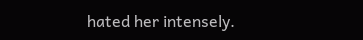hated her intensely.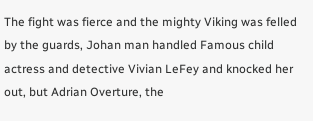The fight was fierce and the mighty Viking was felled by the guards, Johan man handled Famous child actress and detective Vivian LeFey and knocked her out, but Adrian Overture, the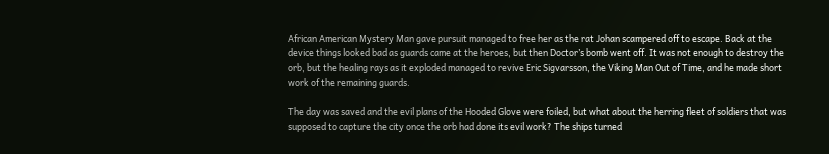African American Mystery Man gave pursuit managed to free her as the rat Johan scampered off to escape. Back at the device things looked bad as guards came at the heroes, but then Doctor’s bomb went off. It was not enough to destroy the orb, but the healing rays as it exploded managed to revive Eric Sigvarsson, the Viking Man Out of Time, and he made short work of the remaining guards.

The day was saved and the evil plans of the Hooded Glove were foiled, but what about the herring fleet of soldiers that was supposed to capture the city once the orb had done its evil work? The ships turned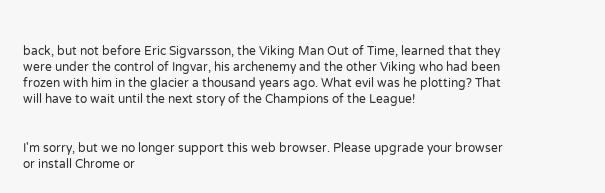back, but not before Eric Sigvarsson, the Viking Man Out of Time, learned that they were under the control of Ingvar, his archenemy and the other Viking who had been frozen with him in the glacier a thousand years ago. What evil was he plotting? That will have to wait until the next story of the Champions of the League!


I'm sorry, but we no longer support this web browser. Please upgrade your browser or install Chrome or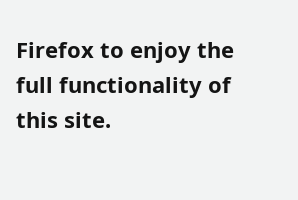Firefox to enjoy the full functionality of this site.